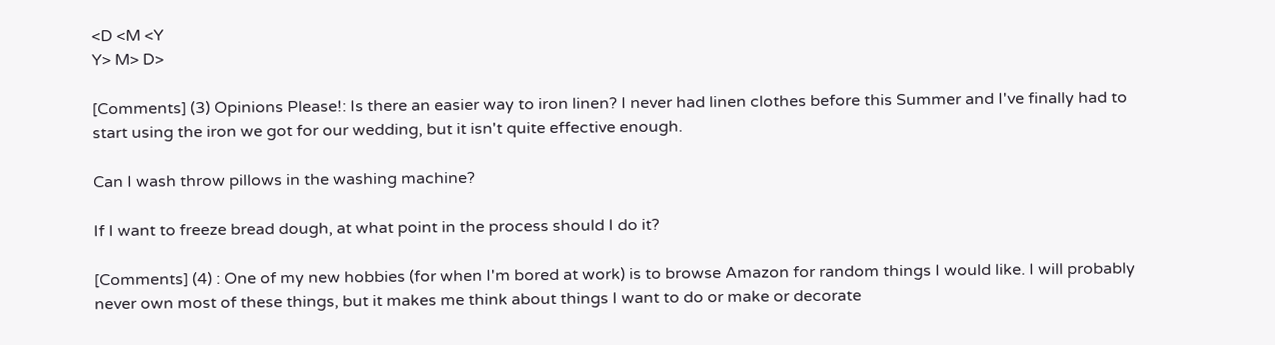<D <M <Y
Y> M> D>

[Comments] (3) Opinions Please!: Is there an easier way to iron linen? I never had linen clothes before this Summer and I've finally had to start using the iron we got for our wedding, but it isn't quite effective enough.

Can I wash throw pillows in the washing machine?

If I want to freeze bread dough, at what point in the process should I do it?

[Comments] (4) : One of my new hobbies (for when I'm bored at work) is to browse Amazon for random things I would like. I will probably never own most of these things, but it makes me think about things I want to do or make or decorate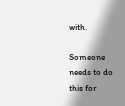with.

Someone needs to do this for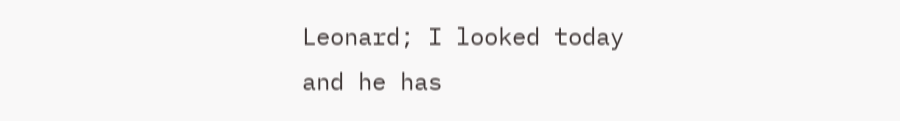Leonard; I looked today and he has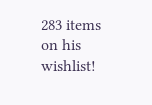283 items on his wishlist!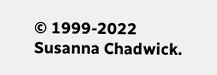© 1999-2022 Susanna Chadwick.